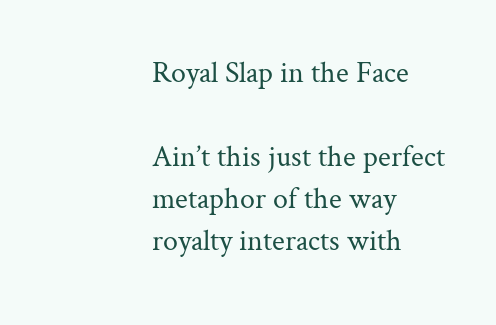Royal Slap in the Face

Ain’t this just the perfect metaphor of the way royalty interacts with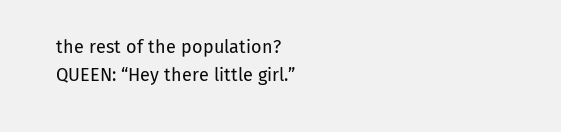the rest of the population? QUEEN: “Hey there little girl.”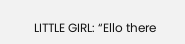LITTLE GIRL: “Ello there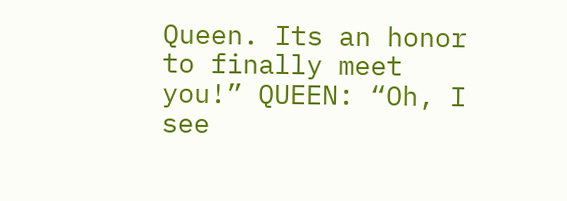Queen. Its an honor to finally meet you!” QUEEN: “Oh, I see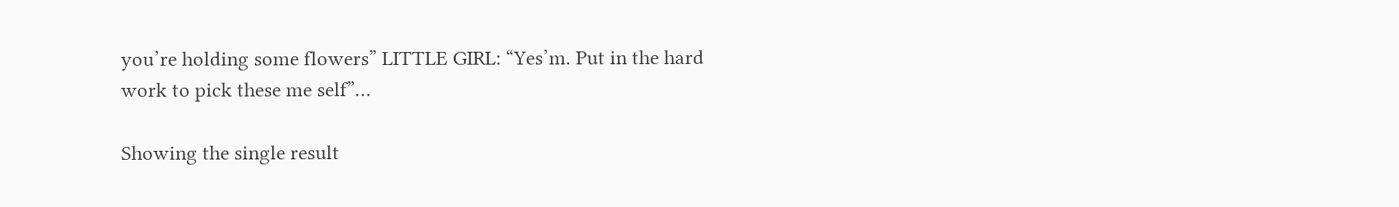you’re holding some flowers” LITTLE GIRL: “Yes’m. Put in the hard work to pick these me self”…

Showing the single result